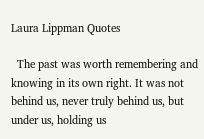Laura Lippman Quotes

  The past was worth remembering and knowing in its own right. It was not behind us, never truly behind us, but under us, holding us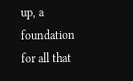up, a foundation for all that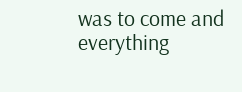was to come and everything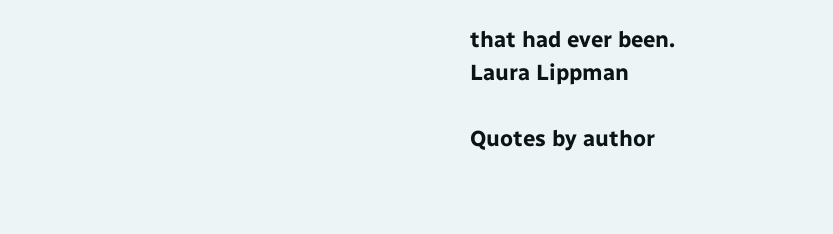that had ever been.
Laura Lippman

Quotes by author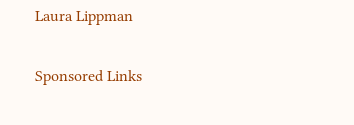Laura Lippman

Sponsored Links